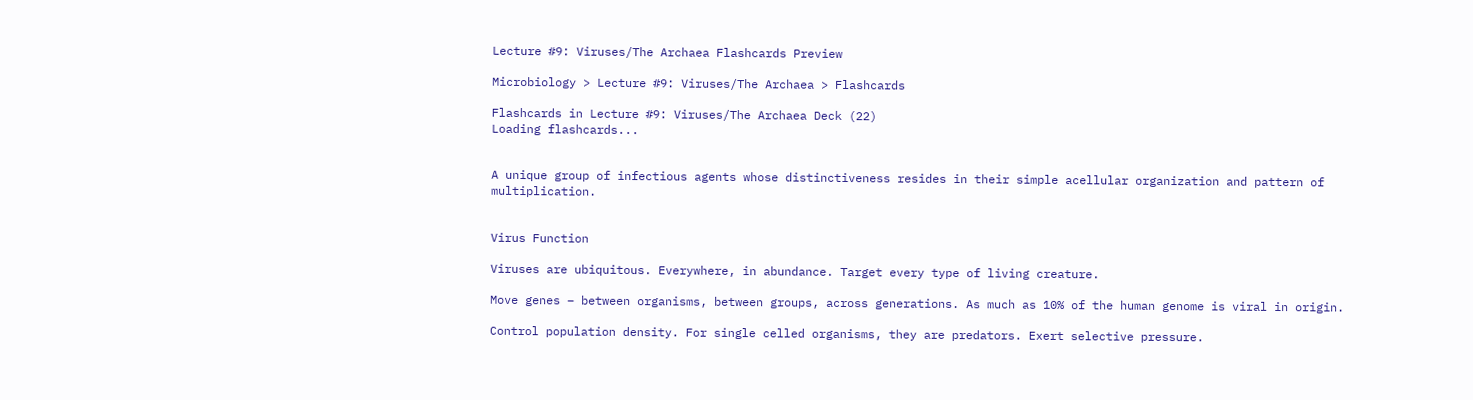Lecture #9: Viruses/The Archaea Flashcards Preview

Microbiology > Lecture #9: Viruses/The Archaea > Flashcards

Flashcards in Lecture #9: Viruses/The Archaea Deck (22)
Loading flashcards...


A unique group of infectious agents whose distinctiveness resides in their simple acellular organization and pattern of multiplication.


Virus Function

Viruses are ubiquitous. Everywhere, in abundance. Target every type of living creature.

Move genes – between organisms, between groups, across generations. As much as 10% of the human genome is viral in origin.

Control population density. For single celled organisms, they are predators. Exert selective pressure.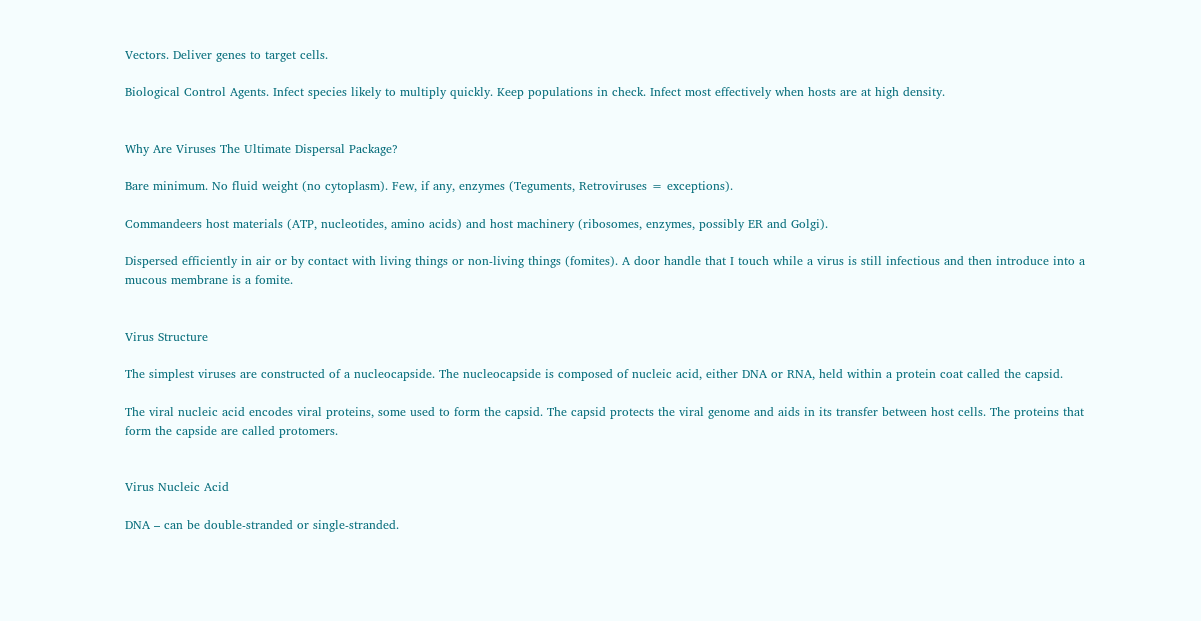Vectors. Deliver genes to target cells.

Biological Control Agents. Infect species likely to multiply quickly. Keep populations in check. Infect most effectively when hosts are at high density.


Why Are Viruses The Ultimate Dispersal Package?

Bare minimum. No fluid weight (no cytoplasm). Few, if any, enzymes (Teguments, Retroviruses = exceptions).

Commandeers host materials (ATP, nucleotides, amino acids) and host machinery (ribosomes, enzymes, possibly ER and Golgi).

Dispersed efficiently in air or by contact with living things or non-living things (fomites). A door handle that I touch while a virus is still infectious and then introduce into a mucous membrane is a fomite.


Virus Structure

The simplest viruses are constructed of a nucleocapside. The nucleocapside is composed of nucleic acid, either DNA or RNA, held within a protein coat called the capsid.

The viral nucleic acid encodes viral proteins, some used to form the capsid. The capsid protects the viral genome and aids in its transfer between host cells. The proteins that form the capside are called protomers.


Virus Nucleic Acid

DNA – can be double-stranded or single-stranded.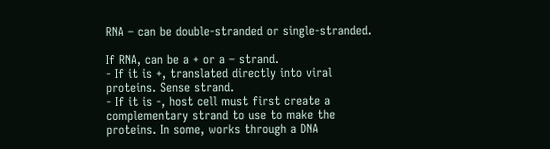RNA – can be double-stranded or single-stranded.

If RNA, can be a + or a – strand.
- If it is +, translated directly into viral proteins. Sense strand.
- If it is -, host cell must first create a complementary strand to use to make the proteins. In some, works through a DNA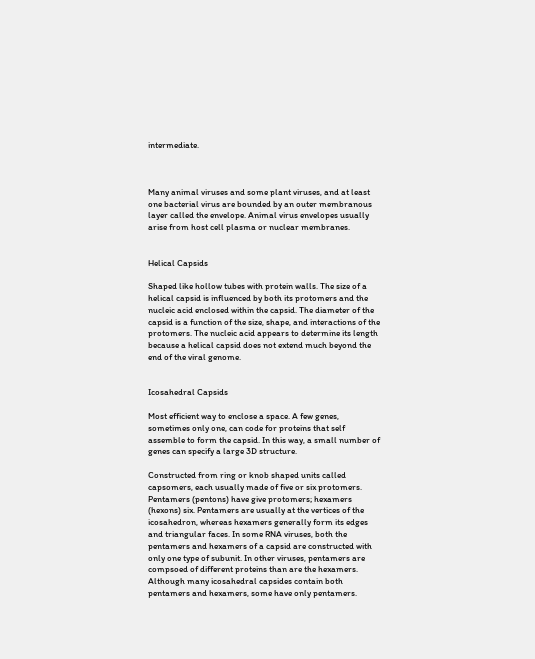intermediate.



Many animal viruses and some plant viruses, and at least one bacterial virus are bounded by an outer membranous layer called the envelope. Animal virus envelopes usually arise from host cell plasma or nuclear membranes.


Helical Capsids

Shaped like hollow tubes with protein walls. The size of a helical capsid is influenced by both its protomers and the nucleic acid enclosed within the capsid. The diameter of the capsid is a function of the size, shape, and interactions of the protomers. The nucleic acid appears to determine its length because a helical capsid does not extend much beyond the end of the viral genome.


Icosahedral Capsids

Most efficient way to enclose a space. A few genes, sometimes only one, can code for proteins that self assemble to form the capsid. In this way, a small number of genes can specify a large 3D structure.

Constructed from ring or knob shaped units called capsomers, each usually made of five or six protomers. Pentamers (pentons) have give protomers; hexamers (hexons) six. Pentamers are usually at the vertices of the icosahedron, whereas hexamers generally form its edges and triangular faces. In some RNA viruses, both the pentamers and hexamers of a capsid are constructed with only one type of subunit. In other viruses, pentamers are compsoed of different proteins than are the hexamers. Although many icosahedral capsides contain both pentamers and hexamers, some have only pentamers.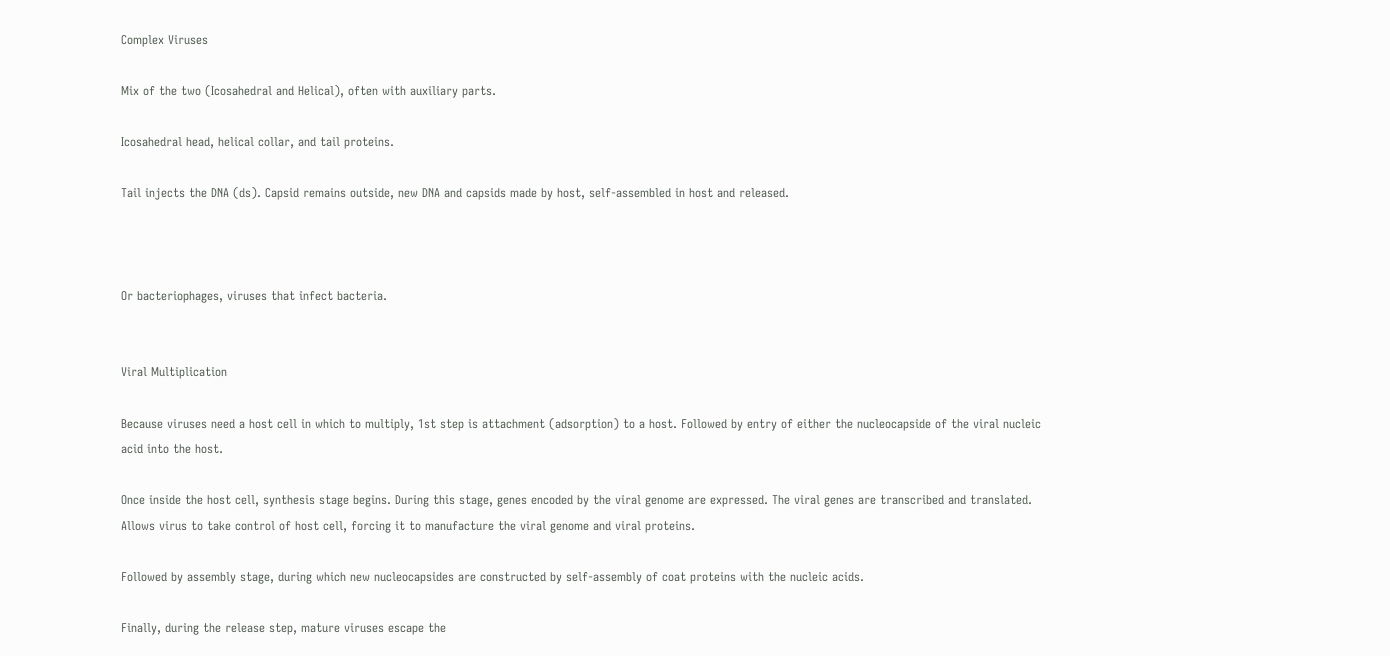Complex Viruses

Mix of the two (Icosahedral and Helical), often with auxiliary parts.

Icosahedral head, helical collar, and tail proteins.

Tail injects the DNA (ds). Capsid remains outside, new DNA and capsids made by host, self-assembled in host and released.



Or bacteriophages, viruses that infect bacteria.


Viral Multiplication

Because viruses need a host cell in which to multiply, 1st step is attachment (adsorption) to a host. Followed by entry of either the nucleocapside of the viral nucleic acid into the host.

Once inside the host cell, synthesis stage begins. During this stage, genes encoded by the viral genome are expressed. The viral genes are transcribed and translated. Allows virus to take control of host cell, forcing it to manufacture the viral genome and viral proteins.

Followed by assembly stage, during which new nucleocapsides are constructed by self-assembly of coat proteins with the nucleic acids.

Finally, during the release step, mature viruses escape the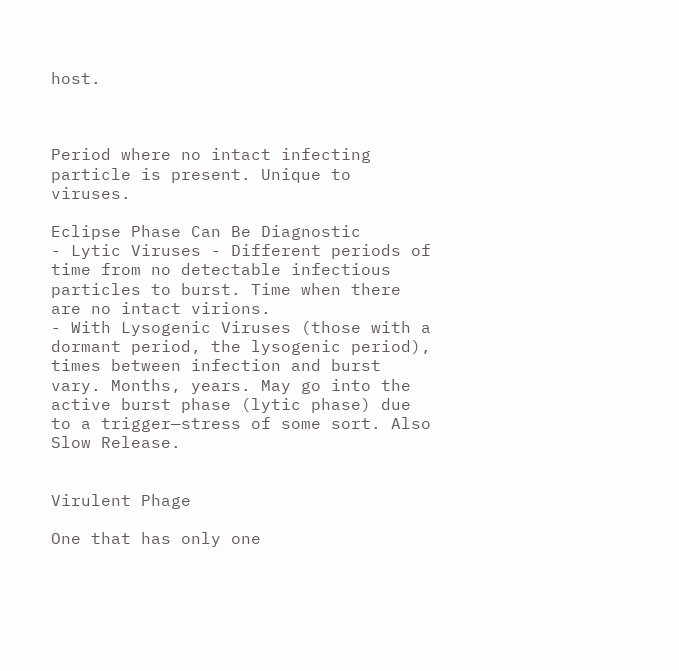host.



Period where no intact infecting particle is present. Unique to viruses.

Eclipse Phase Can Be Diagnostic
- Lytic Viruses - Different periods of time from no detectable infectious particles to burst. Time when there are no intact virions.
- With Lysogenic Viruses (those with a dormant period, the lysogenic period), times between infection and burst vary. Months, years. May go into the active burst phase (lytic phase) due to a trigger—stress of some sort. Also Slow Release.


Virulent Phage

One that has only one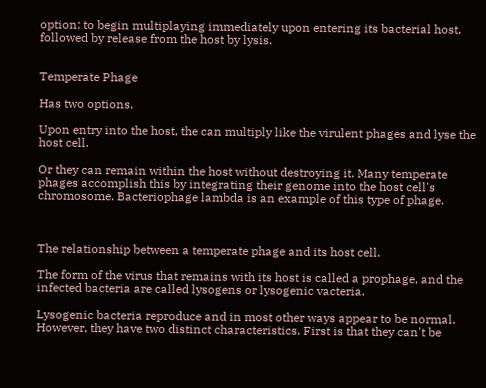option: to begin multiplaying immediately upon entering its bacterial host, followed by release from the host by lysis.


Temperate Phage

Has two options.

Upon entry into the host, the can multiply like the virulent phages and lyse the host cell.

Or they can remain within the host without destroying it. Many temperate phages accomplish this by integrating their genome into the host cell's chromosome. Bacteriophage lambda is an example of this type of phage.



The relationship between a temperate phage and its host cell.

The form of the virus that remains with its host is called a prophage, and the infected bacteria are called lysogens or lysogenic vacteria.

Lysogenic bacteria reproduce and in most other ways appear to be normal. However, they have two distinct characteristics. First is that they can't be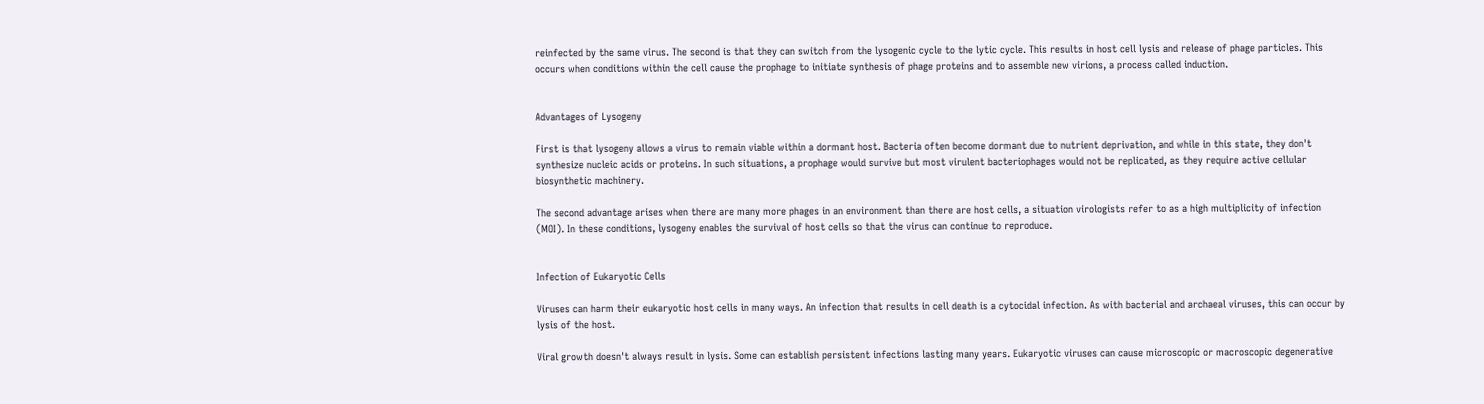reinfected by the same virus. The second is that they can switch from the lysogenic cycle to the lytic cycle. This results in host cell lysis and release of phage particles. This occurs when conditions within the cell cause the prophage to initiate synthesis of phage proteins and to assemble new virions, a process called induction.


Advantages of Lysogeny

First is that lysogeny allows a virus to remain viable within a dormant host. Bacteria often become dormant due to nutrient deprivation, and while in this state, they don't synthesize nucleic acids or proteins. In such situations, a prophage would survive but most virulent bacteriophages would not be replicated, as they require active cellular biosynthetic machinery.

The second advantage arises when there are many more phages in an environment than there are host cells, a situation virologists refer to as a high multiplicity of infection (MOI). In these conditions, lysogeny enables the survival of host cells so that the virus can continue to reproduce.


Infection of Eukaryotic Cells

Viruses can harm their eukaryotic host cells in many ways. An infection that results in cell death is a cytocidal infection. As with bacterial and archaeal viruses, this can occur by lysis of the host.

Viral growth doesn't always result in lysis. Some can establish persistent infections lasting many years. Eukaryotic viruses can cause microscopic or macroscopic degenerative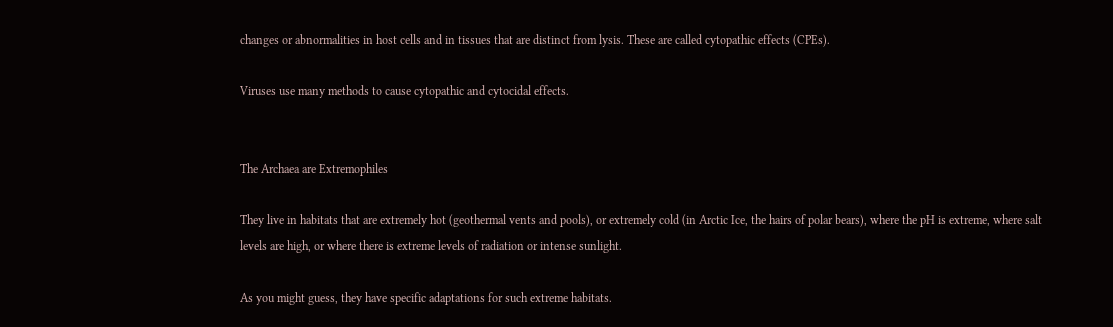changes or abnormalities in host cells and in tissues that are distinct from lysis. These are called cytopathic effects (CPEs).

Viruses use many methods to cause cytopathic and cytocidal effects.


The Archaea are Extremophiles

They live in habitats that are extremely hot (geothermal vents and pools), or extremely cold (in Arctic Ice, the hairs of polar bears), where the pH is extreme, where salt levels are high, or where there is extreme levels of radiation or intense sunlight.

As you might guess, they have specific adaptations for such extreme habitats.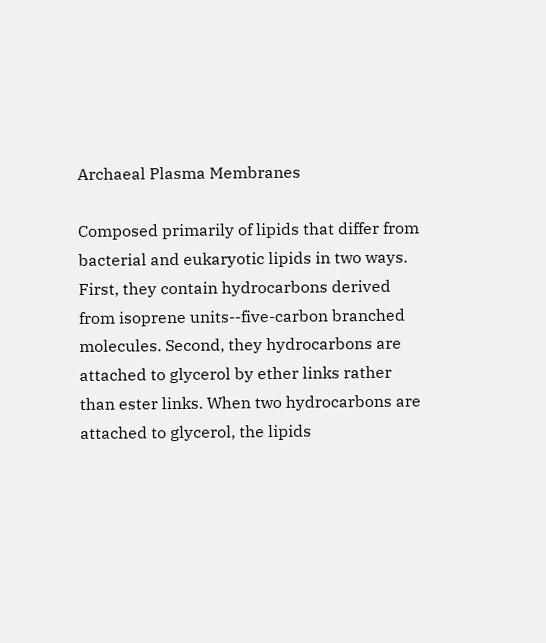Archaeal Plasma Membranes

Composed primarily of lipids that differ from bacterial and eukaryotic lipids in two ways. First, they contain hydrocarbons derived from isoprene units--five-carbon branched molecules. Second, they hydrocarbons are attached to glycerol by ether links rather than ester links. When two hydrocarbons are attached to glycerol, the lipids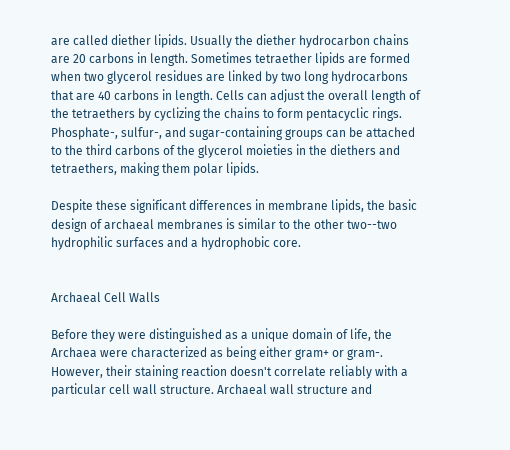are called diether lipids. Usually the diether hydrocarbon chains are 20 carbons in length. Sometimes tetraether lipids are formed when two glycerol residues are linked by two long hydrocarbons that are 40 carbons in length. Cells can adjust the overall length of the tetraethers by cyclizing the chains to form pentacyclic rings. Phosphate-, sulfur-, and sugar-containing groups can be attached to the third carbons of the glycerol moieties in the diethers and tetraethers, making them polar lipids.

Despite these significant differences in membrane lipids, the basic design of archaeal membranes is similar to the other two--two hydrophilic surfaces and a hydrophobic core.


Archaeal Cell Walls

Before they were distinguished as a unique domain of life, the Archaea were characterized as being either gram+ or gram-. However, their staining reaction doesn't correlate reliably with a particular cell wall structure. Archaeal wall structure and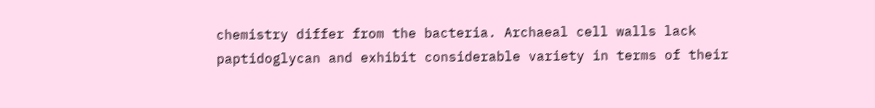chemistry differ from the bacteria. Archaeal cell walls lack paptidoglycan and exhibit considerable variety in terms of their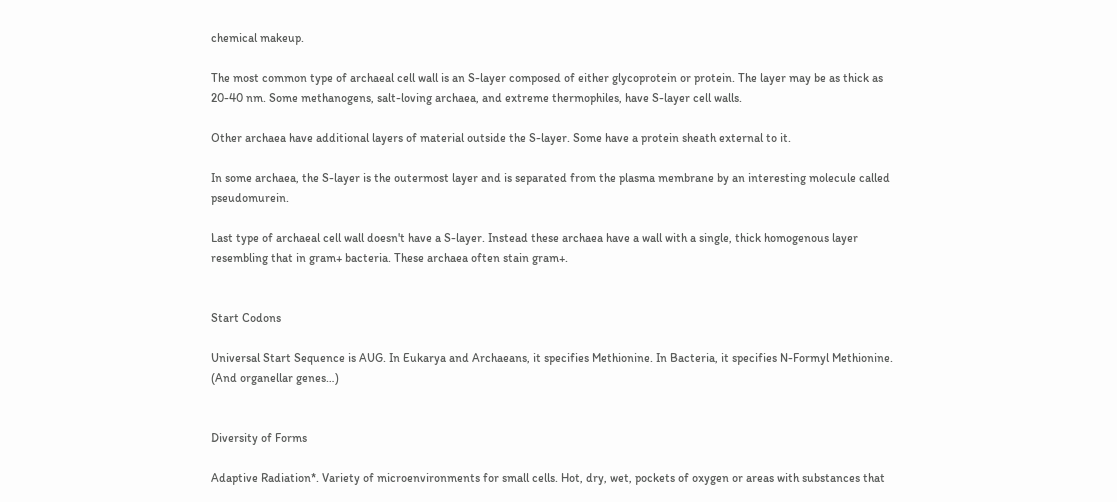chemical makeup.

The most common type of archaeal cell wall is an S-layer composed of either glycoprotein or protein. The layer may be as thick as 20-40 nm. Some methanogens, salt-loving archaea, and extreme thermophiles, have S-layer cell walls.

Other archaea have additional layers of material outside the S-layer. Some have a protein sheath external to it.

In some archaea, the S-layer is the outermost layer and is separated from the plasma membrane by an interesting molecule called pseudomurein.

Last type of archaeal cell wall doesn't have a S-layer. Instead these archaea have a wall with a single, thick homogenous layer resembling that in gram+ bacteria. These archaea often stain gram+.


Start Codons

Universal Start Sequence is AUG. In Eukarya and Archaeans, it specifies Methionine. In Bacteria, it specifies N-Formyl Methionine. (And organellar genes…)


Diversity of Forms

Adaptive Radiation*. Variety of microenvironments for small cells. Hot, dry, wet, pockets of oxygen or areas with substances that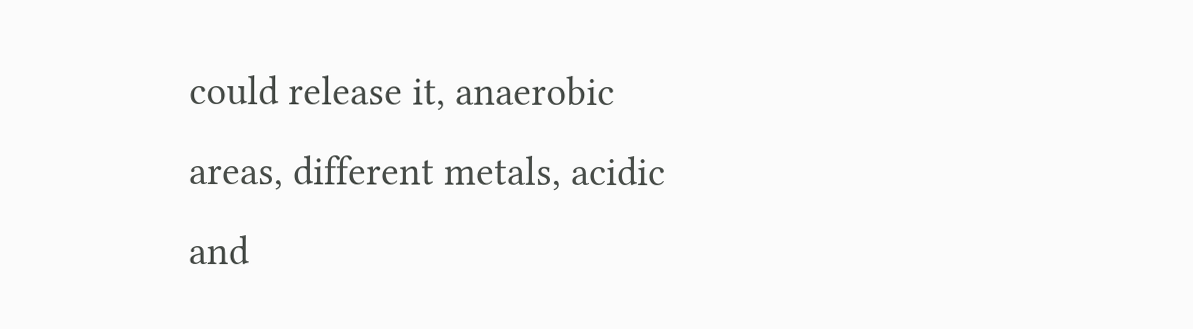could release it, anaerobic areas, different metals, acidic and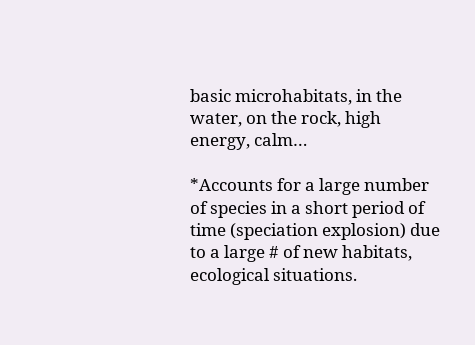basic microhabitats, in the water, on the rock, high energy, calm…

*Accounts for a large number of species in a short period of time (speciation explosion) due to a large # of new habitats, ecological situations.